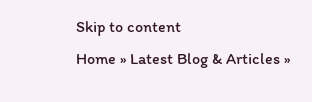Skip to content
Home » Latest Blog & Articles »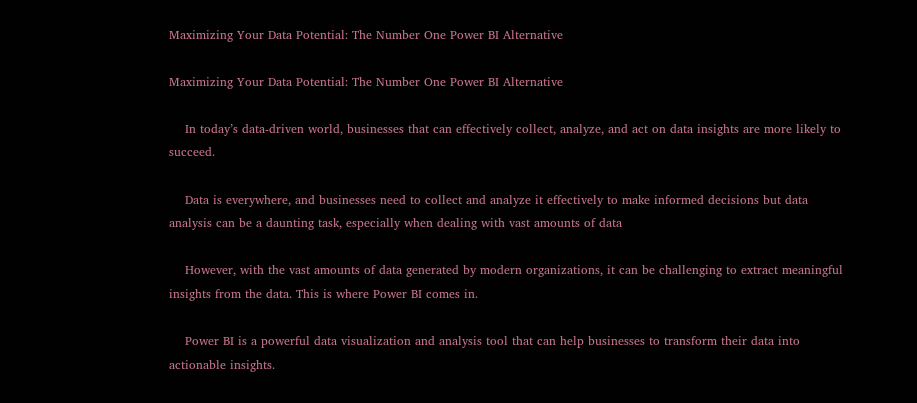Maximizing Your Data Potential: The Number One Power BI Alternative

Maximizing Your Data Potential: The Number One Power BI Alternative

    In today’s data-driven world, businesses that can effectively collect, analyze, and act on data insights are more likely to succeed.

    Data is everywhere, and businesses need to collect and analyze it effectively to make informed decisions but data analysis can be a daunting task, especially when dealing with vast amounts of data

    However, with the vast amounts of data generated by modern organizations, it can be challenging to extract meaningful insights from the data. This is where Power BI comes in.

    Power BI is a powerful data visualization and analysis tool that can help businesses to transform their data into actionable insights.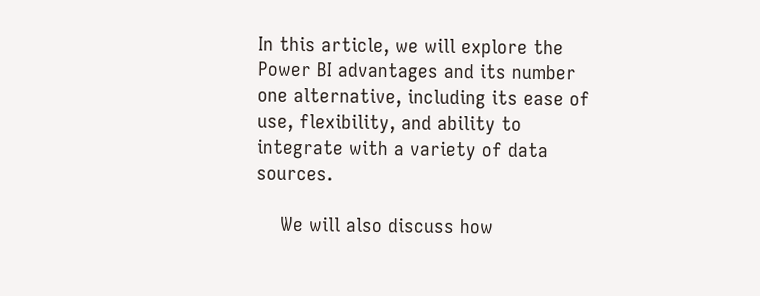In this article, we will explore the Power BI advantages and its number one alternative, including its ease of use, flexibility, and ability to integrate with a variety of data sources.

    We will also discuss how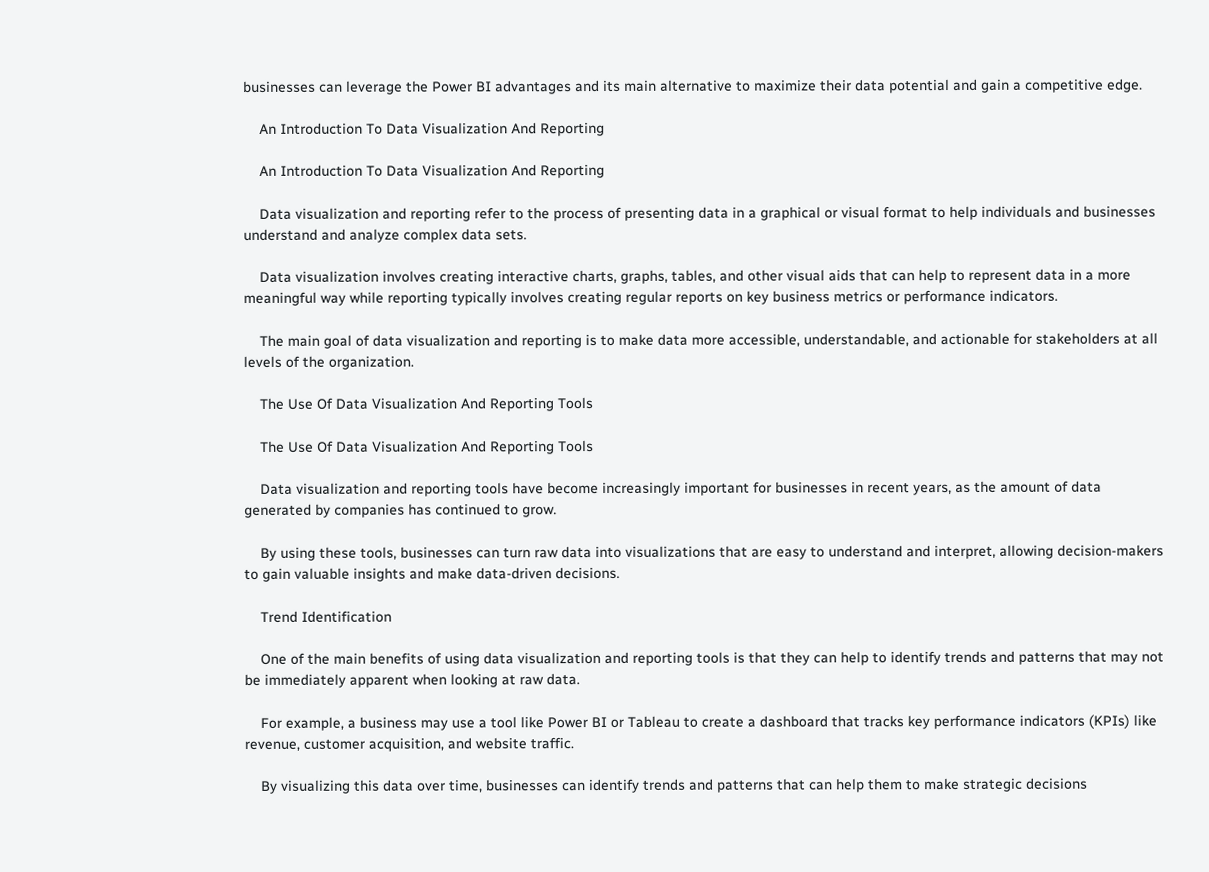businesses can leverage the Power BI advantages and its main alternative to maximize their data potential and gain a competitive edge.

    An Introduction To Data Visualization And Reporting

    An Introduction To Data Visualization And Reporting

    Data visualization and reporting refer to the process of presenting data in a graphical or visual format to help individuals and businesses understand and analyze complex data sets.

    Data visualization involves creating interactive charts, graphs, tables, and other visual aids that can help to represent data in a more meaningful way while reporting typically involves creating regular reports on key business metrics or performance indicators.

    The main goal of data visualization and reporting is to make data more accessible, understandable, and actionable for stakeholders at all levels of the organization.

    The Use Of Data Visualization And Reporting Tools

    The Use Of Data Visualization And Reporting Tools

    Data visualization and reporting tools have become increasingly important for businesses in recent years, as the amount of data generated by companies has continued to grow.

    By using these tools, businesses can turn raw data into visualizations that are easy to understand and interpret, allowing decision-makers to gain valuable insights and make data-driven decisions.

    Trend Identification

    One of the main benefits of using data visualization and reporting tools is that they can help to identify trends and patterns that may not be immediately apparent when looking at raw data.

    For example, a business may use a tool like Power BI or Tableau to create a dashboard that tracks key performance indicators (KPIs) like revenue, customer acquisition, and website traffic.

    By visualizing this data over time, businesses can identify trends and patterns that can help them to make strategic decisions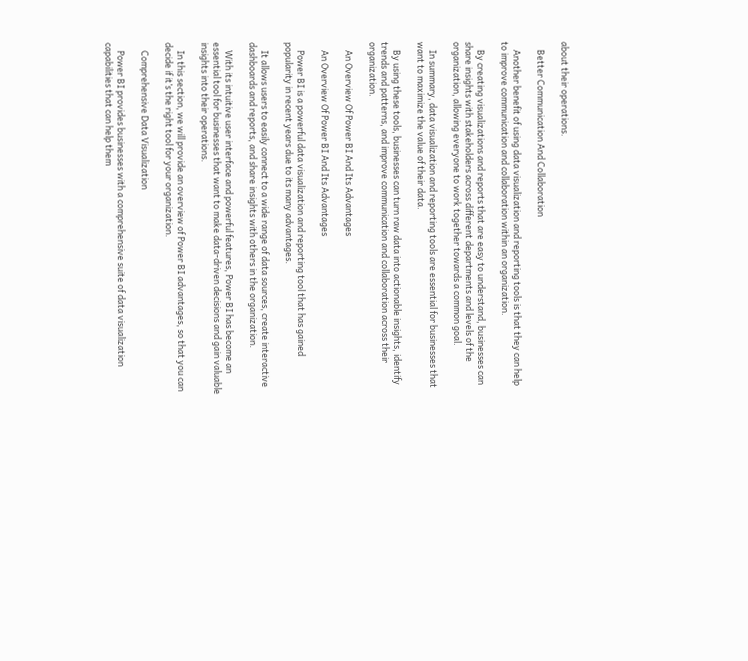about their operations.

    Better Communication And Collaboration

    Another benefit of using data visualization and reporting tools is that they can help to improve communication and collaboration within an organization.

    By creating visualizations and reports that are easy to understand, businesses can share insights with stakeholders across different departments and levels of the organization, allowing everyone to work together towards a common goal.

    In summary, data visualization and reporting tools are essential for businesses that want to maximize the value of their data.

    By using these tools, businesses can turn raw data into actionable insights, identify trends and patterns, and improve communication and collaboration across their organization.

    An Overview Of Power BI And Its Advantages

    An Overview Of Power BI And Its Advantages

    Power BI is a powerful data visualization and reporting tool that has gained popularity in recent years due to its many advantages.

    It allows users to easily connect to a wide range of data sources, create interactive dashboards and reports, and share insights with others in the organization.

    With its intuitive user interface and powerful features, Power BI has become an essential tool for businesses that want to make data-driven decisions and gain valuable insights into their operations.

    In this section, we will provide an overview of Power BI advantages, so that you can decide if it’s the right tool for your organization.

    Comprehensive Data Visualization

    Power BI provides businesses with a comprehensive suite of data visualization capabilities that can help them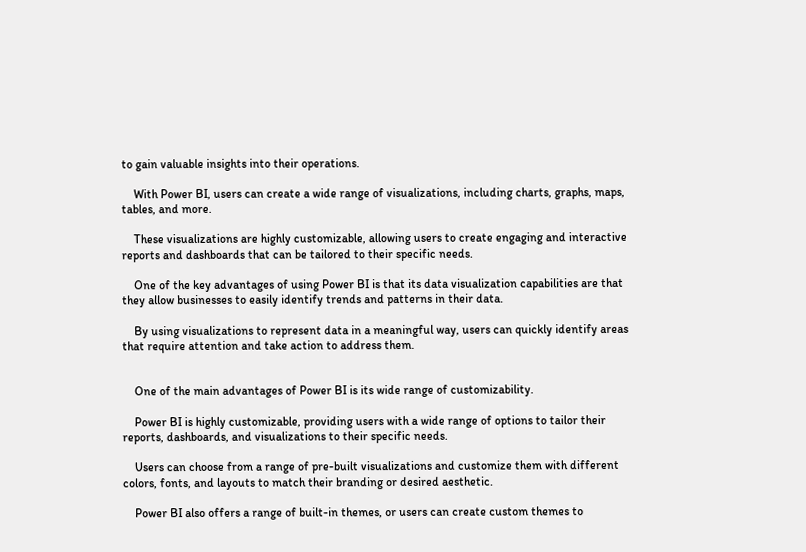to gain valuable insights into their operations.

    With Power BI, users can create a wide range of visualizations, including charts, graphs, maps, tables, and more.

    These visualizations are highly customizable, allowing users to create engaging and interactive reports and dashboards that can be tailored to their specific needs.

    One of the key advantages of using Power BI is that its data visualization capabilities are that they allow businesses to easily identify trends and patterns in their data.

    By using visualizations to represent data in a meaningful way, users can quickly identify areas that require attention and take action to address them.


    One of the main advantages of Power BI is its wide range of customizability.

    Power BI is highly customizable, providing users with a wide range of options to tailor their reports, dashboards, and visualizations to their specific needs.

    Users can choose from a range of pre-built visualizations and customize them with different colors, fonts, and layouts to match their branding or desired aesthetic.

    Power BI also offers a range of built-in themes, or users can create custom themes to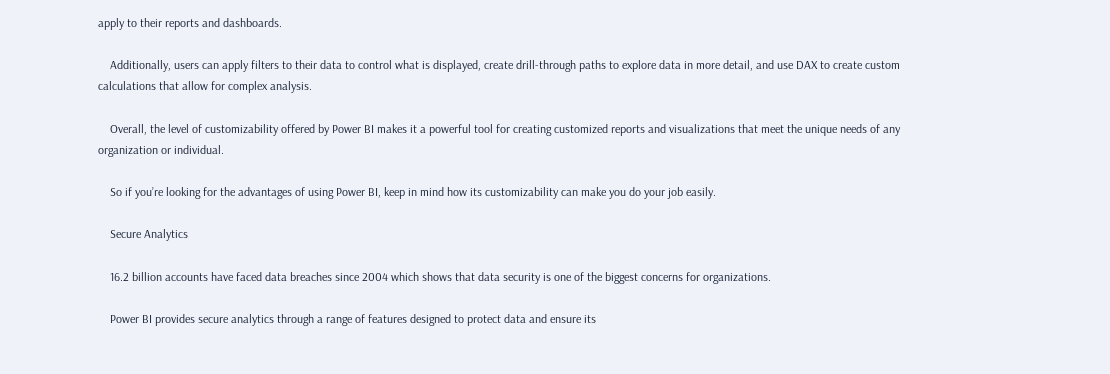apply to their reports and dashboards.

    Additionally, users can apply filters to their data to control what is displayed, create drill-through paths to explore data in more detail, and use DAX to create custom calculations that allow for complex analysis.

    Overall, the level of customizability offered by Power BI makes it a powerful tool for creating customized reports and visualizations that meet the unique needs of any organization or individual.

    So if you’re looking for the advantages of using Power BI, keep in mind how its customizability can make you do your job easily.

    Secure Analytics

    16.2 billion accounts have faced data breaches since 2004 which shows that data security is one of the biggest concerns for organizations.

    Power BI provides secure analytics through a range of features designed to protect data and ensure its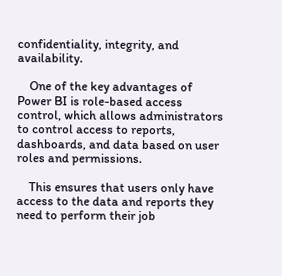confidentiality, integrity, and availability.

    One of the key advantages of Power BI is role-based access control, which allows administrators to control access to reports, dashboards, and data based on user roles and permissions.

    This ensures that users only have access to the data and reports they need to perform their job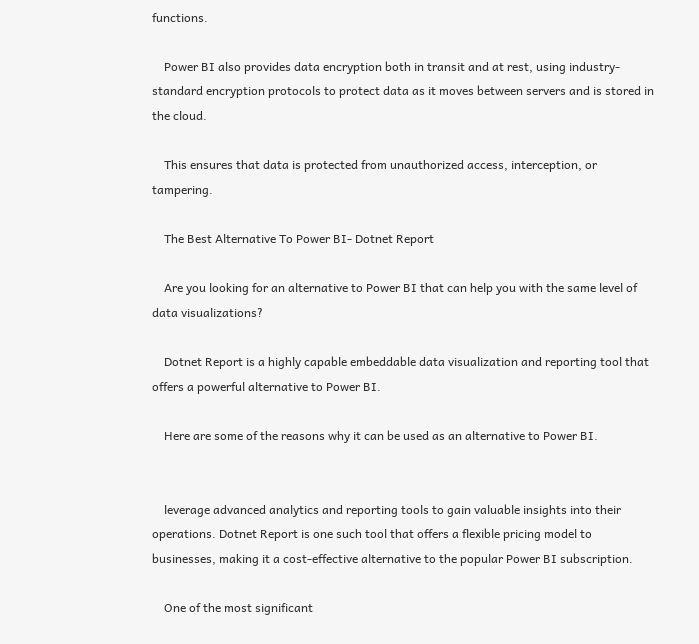functions.

    Power BI also provides data encryption both in transit and at rest, using industry-standard encryption protocols to protect data as it moves between servers and is stored in the cloud.

    This ensures that data is protected from unauthorized access, interception, or tampering.

    The Best Alternative To Power BI- Dotnet Report

    Are you looking for an alternative to Power BI that can help you with the same level of data visualizations?

    Dotnet Report is a highly capable embeddable data visualization and reporting tool that offers a powerful alternative to Power BI.

    Here are some of the reasons why it can be used as an alternative to Power BI.


    leverage advanced analytics and reporting tools to gain valuable insights into their operations. Dotnet Report is one such tool that offers a flexible pricing model to businesses, making it a cost-effective alternative to the popular Power BI subscription.

    One of the most significant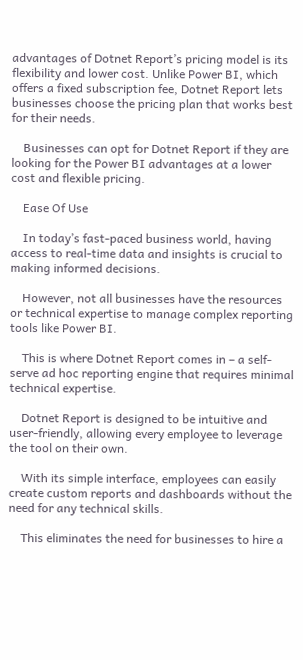advantages of Dotnet Report’s pricing model is its flexibility and lower cost. Unlike Power BI, which offers a fixed subscription fee, Dotnet Report lets businesses choose the pricing plan that works best for their needs.

    Businesses can opt for Dotnet Report if they are looking for the Power BI advantages at a lower cost and flexible pricing.

    Ease Of Use

    In today’s fast-paced business world, having access to real-time data and insights is crucial to making informed decisions.

    However, not all businesses have the resources or technical expertise to manage complex reporting tools like Power BI.

    This is where Dotnet Report comes in – a self-serve ad hoc reporting engine that requires minimal technical expertise.

    Dotnet Report is designed to be intuitive and user-friendly, allowing every employee to leverage the tool on their own.

    With its simple interface, employees can easily create custom reports and dashboards without the need for any technical skills.

    This eliminates the need for businesses to hire a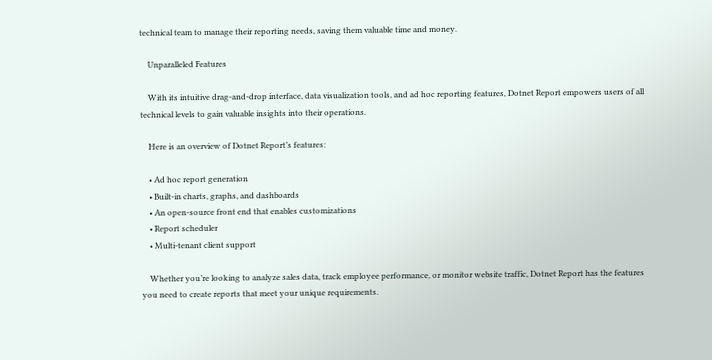technical team to manage their reporting needs, saving them valuable time and money.

    Unparalleled Features

    With its intuitive drag-and-drop interface, data visualization tools, and ad hoc reporting features, Dotnet Report empowers users of all technical levels to gain valuable insights into their operations.

    Here is an overview of Dotnet Report’s features:

    • Ad hoc report generation
    • Built-in charts, graphs, and dashboards
    • An open-source front end that enables customizations
    • Report scheduler
    • Multi-tenant client support

    Whether you’re looking to analyze sales data, track employee performance, or monitor website traffic, Dotnet Report has the features you need to create reports that meet your unique requirements.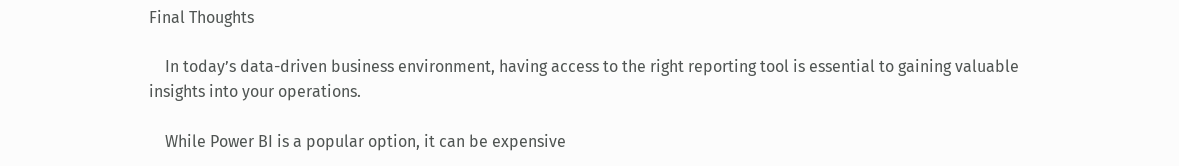Final Thoughts

    In today’s data-driven business environment, having access to the right reporting tool is essential to gaining valuable insights into your operations.

    While Power BI is a popular option, it can be expensive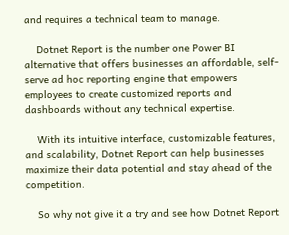and requires a technical team to manage.

    Dotnet Report is the number one Power BI alternative that offers businesses an affordable, self-serve ad hoc reporting engine that empowers employees to create customized reports and dashboards without any technical expertise.

    With its intuitive interface, customizable features, and scalability, Dotnet Report can help businesses maximize their data potential and stay ahead of the competition.

    So why not give it a try and see how Dotnet Report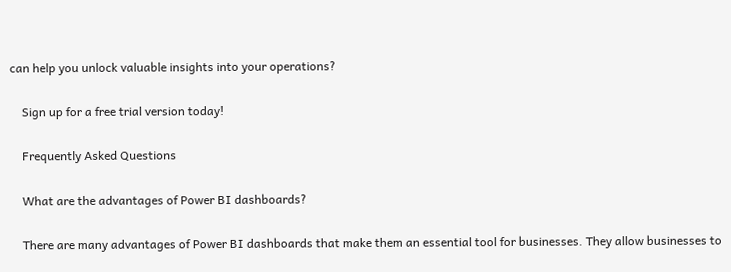can help you unlock valuable insights into your operations?

    Sign up for a free trial version today!

    Frequently Asked Questions

    What are the advantages of Power BI dashboards?

    There are many advantages of Power BI dashboards that make them an essential tool for businesses. They allow businesses to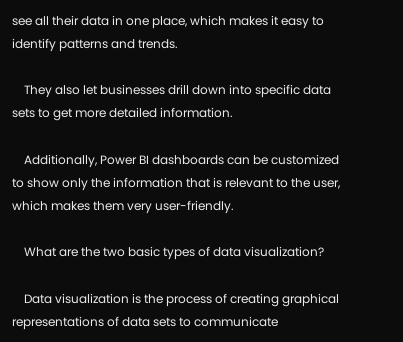see all their data in one place, which makes it easy to identify patterns and trends.

    They also let businesses drill down into specific data sets to get more detailed information.

    Additionally, Power BI dashboards can be customized to show only the information that is relevant to the user, which makes them very user-friendly.

    What are the two basic types of data visualization?

    Data visualization is the process of creating graphical representations of data sets to communicate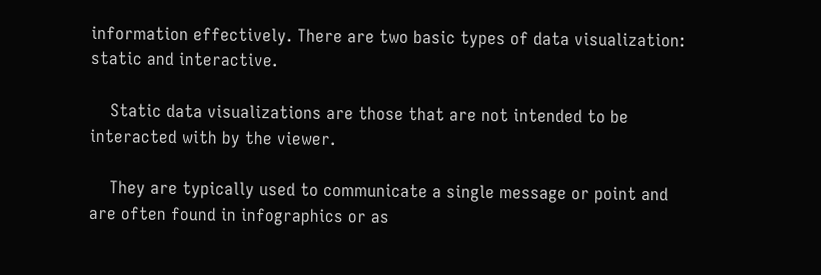information effectively. There are two basic types of data visualization: static and interactive.

    Static data visualizations are those that are not intended to be interacted with by the viewer.

    They are typically used to communicate a single message or point and are often found in infographics or as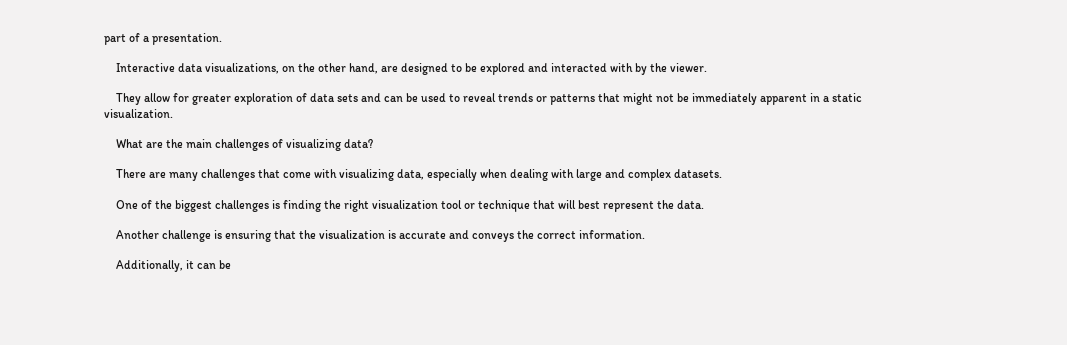part of a presentation.

    Interactive data visualizations, on the other hand, are designed to be explored and interacted with by the viewer.

    They allow for greater exploration of data sets and can be used to reveal trends or patterns that might not be immediately apparent in a static visualization.

    What are the main challenges of visualizing data?

    There are many challenges that come with visualizing data, especially when dealing with large and complex datasets.

    One of the biggest challenges is finding the right visualization tool or technique that will best represent the data.

    Another challenge is ensuring that the visualization is accurate and conveys the correct information.

    Additionally, it can be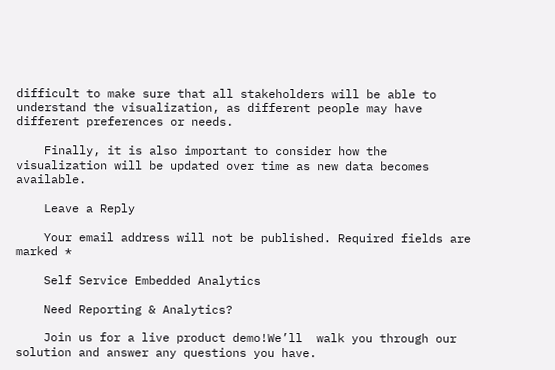difficult to make sure that all stakeholders will be able to understand the visualization, as different people may have different preferences or needs.

    Finally, it is also important to consider how the visualization will be updated over time as new data becomes available.

    Leave a Reply

    Your email address will not be published. Required fields are marked *

    Self Service Embedded Analytics

    Need Reporting & Analytics?

    Join us for a live product demo!We’ll  walk you through our solution and answer any questions you have.